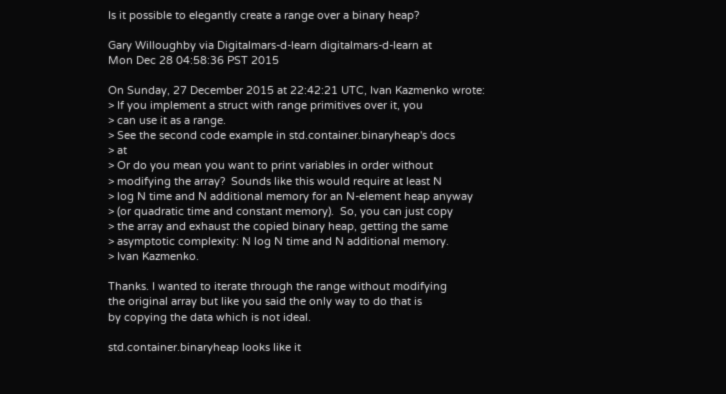Is it possible to elegantly create a range over a binary heap?

Gary Willoughby via Digitalmars-d-learn digitalmars-d-learn at
Mon Dec 28 04:58:36 PST 2015

On Sunday, 27 December 2015 at 22:42:21 UTC, Ivan Kazmenko wrote:
> If you implement a struct with range primitives over it, you
> can use it as a range.
> See the second code example in std.container.binaryheap's docs
> at
> Or do you mean you want to print variables in order without
> modifying the array?  Sounds like this would require at least N
> log N time and N additional memory for an N-element heap anyway
> (or quadratic time and constant memory).  So, you can just copy
> the array and exhaust the copied binary heap, getting the same
> asymptotic complexity: N log N time and N additional memory.
> Ivan Kazmenko.

Thanks. I wanted to iterate through the range without modifying
the original array but like you said the only way to do that is
by copying the data which is not ideal.

std.container.binaryheap looks like it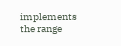implements the range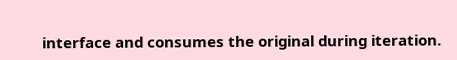interface and consumes the original during iteration.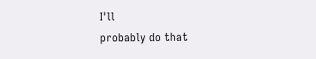I'll
probably do that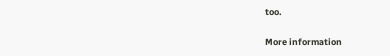too.

More information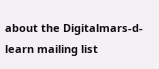about the Digitalmars-d-learn mailing list